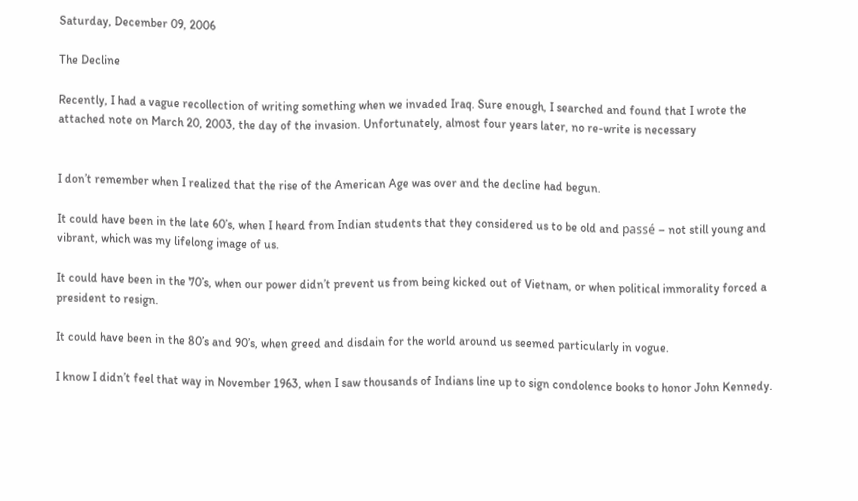Saturday, December 09, 2006

The Decline

Recently, I had a vague recollection of writing something when we invaded Iraq. Sure enough, I searched and found that I wrote the attached note on March 20, 2003, the day of the invasion. Unfortunately, almost four years later, no re-write is necessary


I don’t remember when I realized that the rise of the American Age was over and the decline had begun.

It could have been in the late 60’s, when I heard from Indian students that they considered us to be old and passé – not still young and vibrant, which was my lifelong image of us.

It could have been in the 70’s, when our power didn’t prevent us from being kicked out of Vietnam, or when political immorality forced a president to resign.

It could have been in the 80’s and 90’s, when greed and disdain for the world around us seemed particularly in vogue.

I know I didn’t feel that way in November 1963, when I saw thousands of Indians line up to sign condolence books to honor John Kennedy.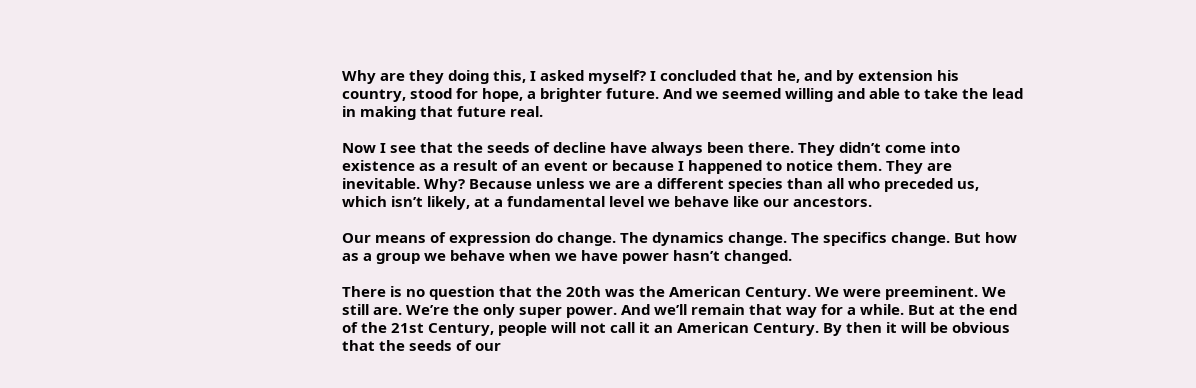Why are they doing this, I asked myself? I concluded that he, and by extension his country, stood for hope, a brighter future. And we seemed willing and able to take the lead in making that future real.

Now I see that the seeds of decline have always been there. They didn’t come into existence as a result of an event or because I happened to notice them. They are inevitable. Why? Because unless we are a different species than all who preceded us, which isn’t likely, at a fundamental level we behave like our ancestors.

Our means of expression do change. The dynamics change. The specifics change. But how as a group we behave when we have power hasn’t changed.

There is no question that the 20th was the American Century. We were preeminent. We still are. We’re the only super power. And we’ll remain that way for a while. But at the end of the 21st Century, people will not call it an American Century. By then it will be obvious that the seeds of our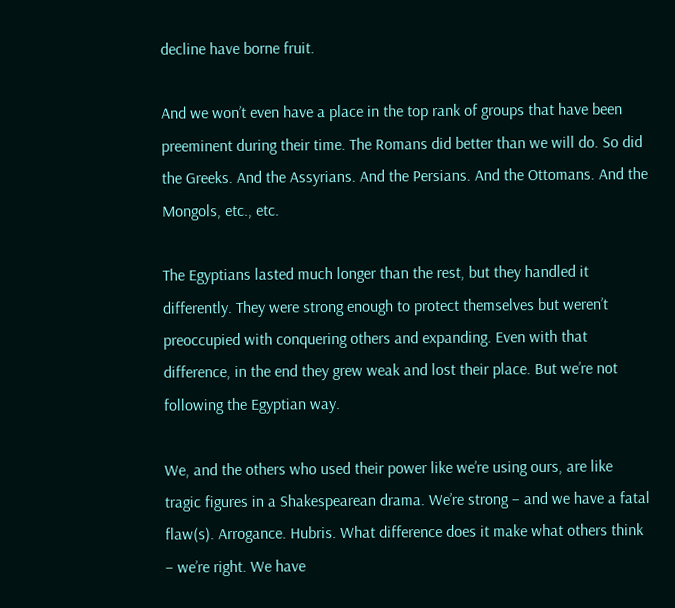decline have borne fruit.

And we won’t even have a place in the top rank of groups that have been preeminent during their time. The Romans did better than we will do. So did the Greeks. And the Assyrians. And the Persians. And the Ottomans. And the Mongols, etc., etc.

The Egyptians lasted much longer than the rest, but they handled it differently. They were strong enough to protect themselves but weren’t preoccupied with conquering others and expanding. Even with that difference, in the end they grew weak and lost their place. But we’re not following the Egyptian way.

We, and the others who used their power like we’re using ours, are like tragic figures in a Shakespearean drama. We’re strong – and we have a fatal flaw(s). Arrogance. Hubris. What difference does it make what others think – we’re right. We have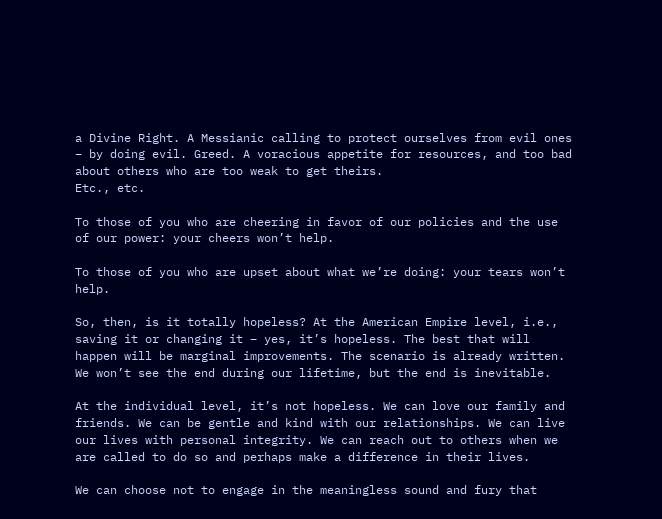a Divine Right. A Messianic calling to protect ourselves from evil ones – by doing evil. Greed. A voracious appetite for resources, and too bad about others who are too weak to get theirs.
Etc., etc.

To those of you who are cheering in favor of our policies and the use of our power: your cheers won’t help.

To those of you who are upset about what we’re doing: your tears won’t help.

So, then, is it totally hopeless? At the American Empire level, i.e., saving it or changing it – yes, it’s hopeless. The best that will happen will be marginal improvements. The scenario is already written. We won’t see the end during our lifetime, but the end is inevitable.

At the individual level, it’s not hopeless. We can love our family and friends. We can be gentle and kind with our relationships. We can live our lives with personal integrity. We can reach out to others when we are called to do so and perhaps make a difference in their lives.

We can choose not to engage in the meaningless sound and fury that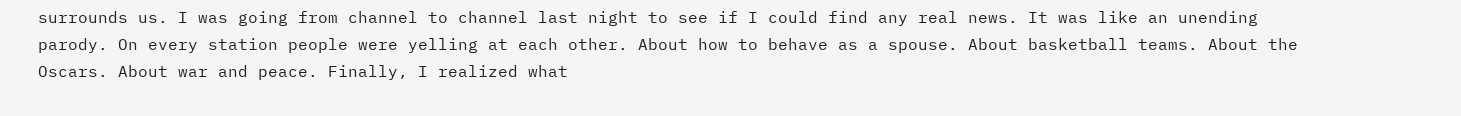surrounds us. I was going from channel to channel last night to see if I could find any real news. It was like an unending parody. On every station people were yelling at each other. About how to behave as a spouse. About basketball teams. About the Oscars. About war and peace. Finally, I realized what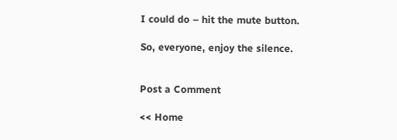I could do – hit the mute button.

So, everyone, enjoy the silence.


Post a Comment

<< Home